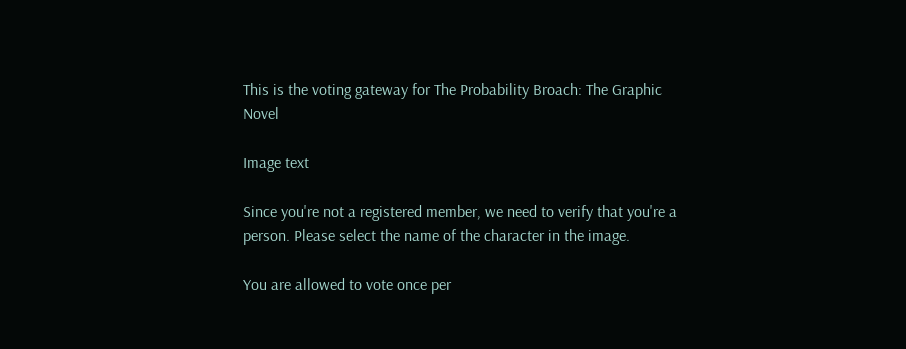This is the voting gateway for The Probability Broach: The Graphic Novel

Image text

Since you're not a registered member, we need to verify that you're a person. Please select the name of the character in the image.

You are allowed to vote once per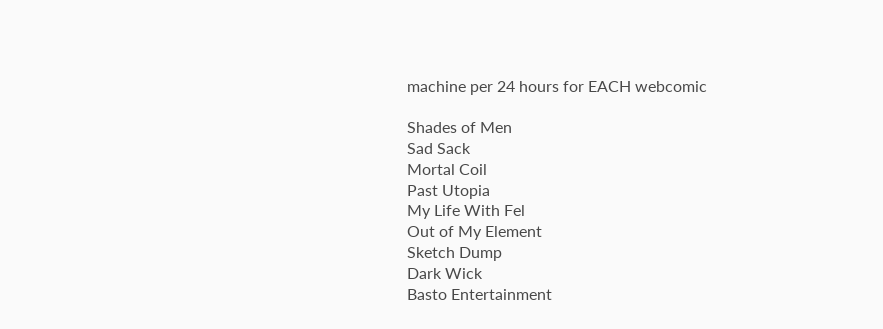machine per 24 hours for EACH webcomic

Shades of Men
Sad Sack
Mortal Coil
Past Utopia
My Life With Fel
Out of My Element
Sketch Dump
Dark Wick
Basto Entertainment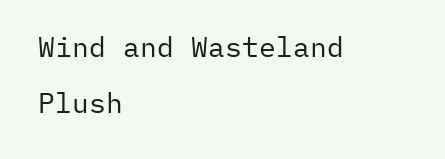Wind and Wasteland
Plush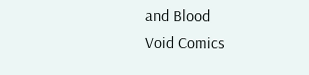and Blood
Void Comics